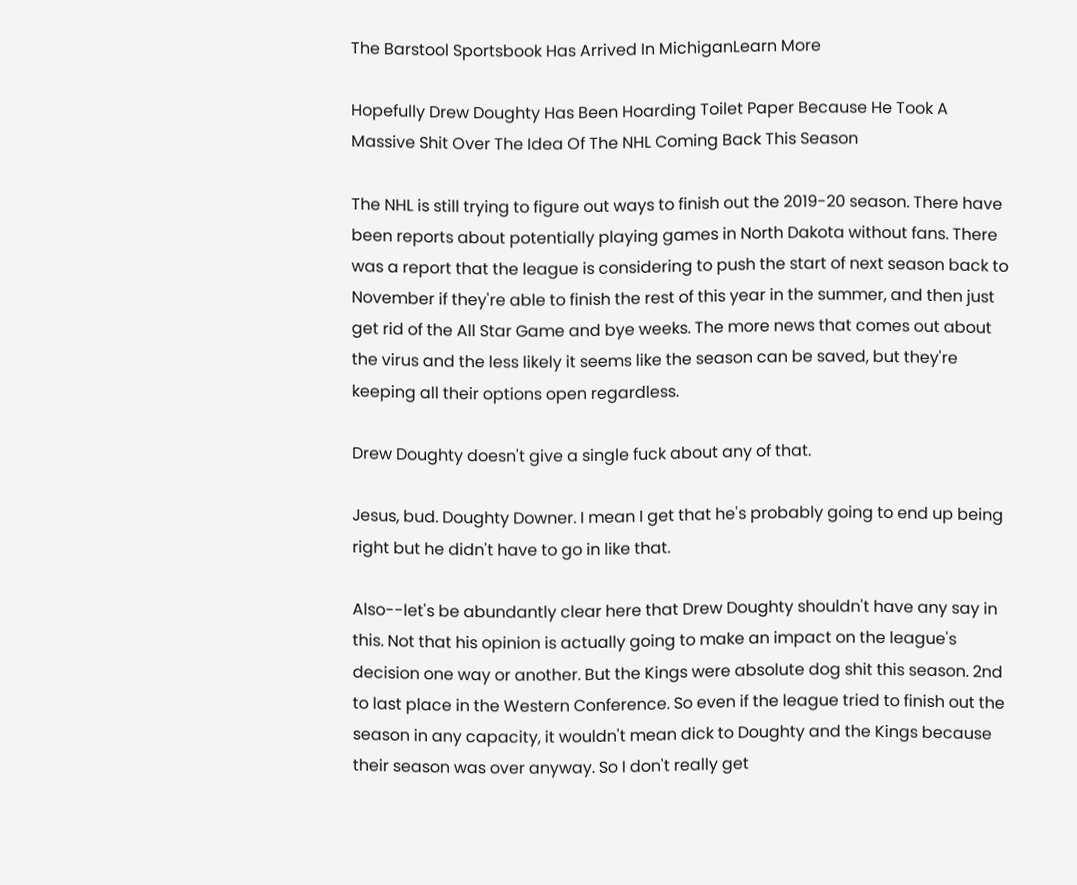The Barstool Sportsbook Has Arrived In MichiganLearn More

Hopefully Drew Doughty Has Been Hoarding Toilet Paper Because He Took A Massive Shit Over The Idea Of The NHL Coming Back This Season

The NHL is still trying to figure out ways to finish out the 2019-20 season. There have been reports about potentially playing games in North Dakota without fans. There was a report that the league is considering to push the start of next season back to November if they're able to finish the rest of this year in the summer, and then just get rid of the All Star Game and bye weeks. The more news that comes out about the virus and the less likely it seems like the season can be saved, but they're keeping all their options open regardless.

Drew Doughty doesn't give a single fuck about any of that.

Jesus, bud. Doughty Downer. I mean I get that he's probably going to end up being right but he didn't have to go in like that.

Also--let's be abundantly clear here that Drew Doughty shouldn't have any say in this. Not that his opinion is actually going to make an impact on the league's decision one way or another. But the Kings were absolute dog shit this season. 2nd to last place in the Western Conference. So even if the league tried to finish out the season in any capacity, it wouldn't mean dick to Doughty and the Kings because their season was over anyway. So I don't really get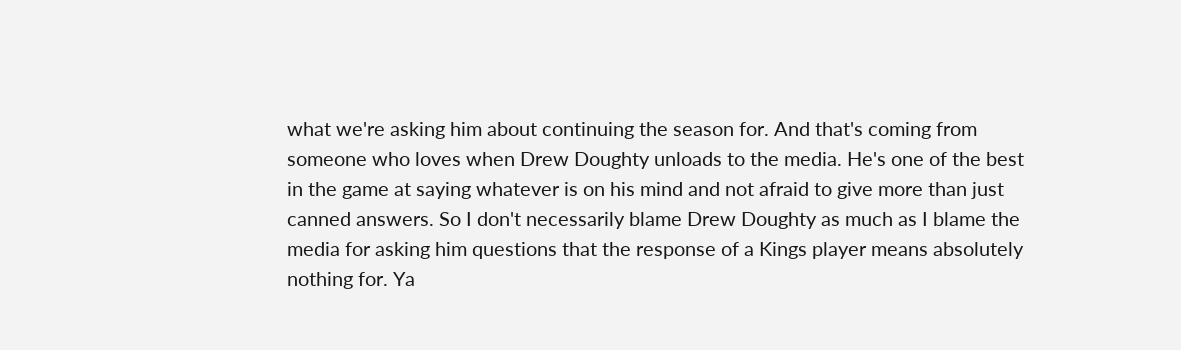what we're asking him about continuing the season for. And that's coming from someone who loves when Drew Doughty unloads to the media. He's one of the best in the game at saying whatever is on his mind and not afraid to give more than just canned answers. So I don't necessarily blame Drew Doughty as much as I blame the media for asking him questions that the response of a Kings player means absolutely nothing for. Ya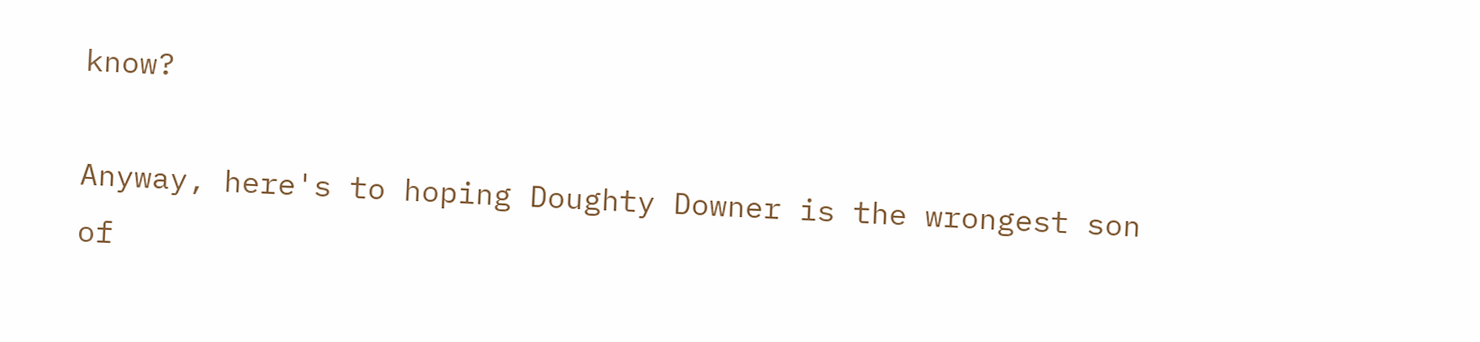know?

Anyway, here's to hoping Doughty Downer is the wrongest son of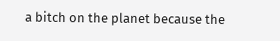a bitch on the planet because the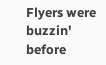Flyers were buzzin' before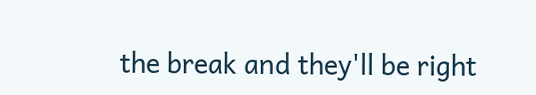the break and they'll be right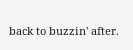back to buzzin' after.